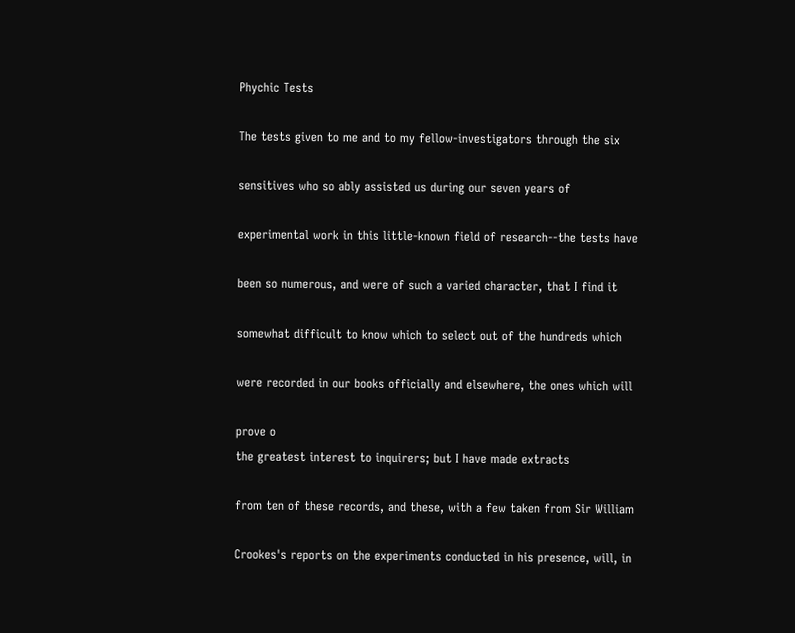Phychic Tests

The tests given to me and to my fellow-investigators through the six

sensitives who so ably assisted us during our seven years of

experimental work in this little-known field of research--the tests have

been so numerous, and were of such a varied character, that I find it

somewhat difficult to know which to select out of the hundreds which

were recorded in our books officially and elsewhere, the ones which will

prove o
the greatest interest to inquirers; but I have made extracts

from ten of these records, and these, with a few taken from Sir William

Crookes's reports on the experiments conducted in his presence, will, in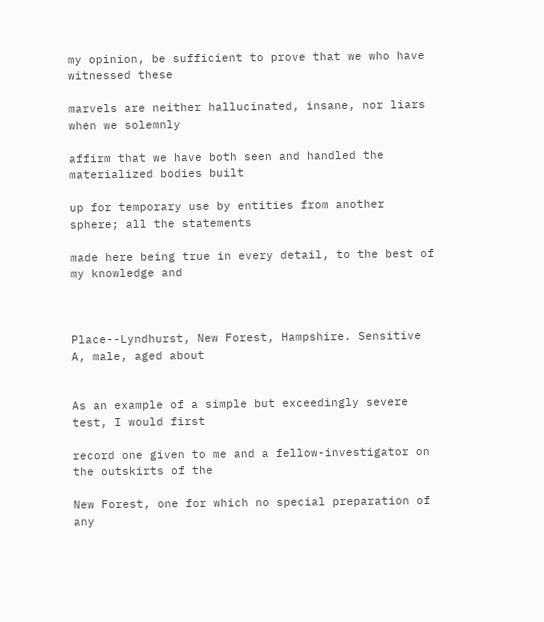my opinion, be sufficient to prove that we who have witnessed these

marvels are neither hallucinated, insane, nor liars when we solemnly

affirm that we have both seen and handled the materialized bodies built

up for temporary use by entities from another sphere; all the statements

made here being true in every detail, to the best of my knowledge and



Place--Lyndhurst, New Forest, Hampshire. Sensitive A, male, aged about


As an example of a simple but exceedingly severe test, I would first

record one given to me and a fellow-investigator on the outskirts of the

New Forest, one for which no special preparation of any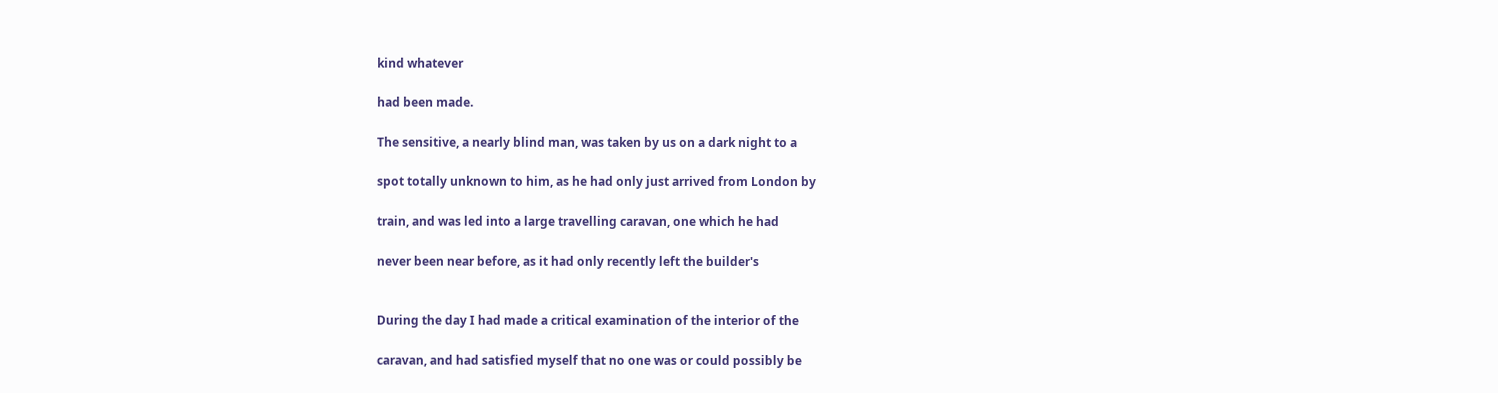kind whatever

had been made.

The sensitive, a nearly blind man, was taken by us on a dark night to a

spot totally unknown to him, as he had only just arrived from London by

train, and was led into a large travelling caravan, one which he had

never been near before, as it had only recently left the builder's


During the day I had made a critical examination of the interior of the

caravan, and had satisfied myself that no one was or could possibly be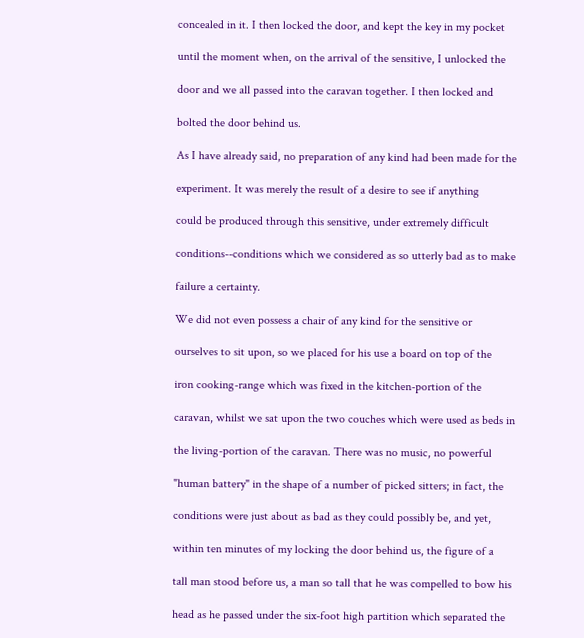concealed in it. I then locked the door, and kept the key in my pocket

until the moment when, on the arrival of the sensitive, I unlocked the

door and we all passed into the caravan together. I then locked and

bolted the door behind us.

As I have already said, no preparation of any kind had been made for the

experiment. It was merely the result of a desire to see if anything

could be produced through this sensitive, under extremely difficult

conditions--conditions which we considered as so utterly bad as to make

failure a certainty.

We did not even possess a chair of any kind for the sensitive or

ourselves to sit upon, so we placed for his use a board on top of the

iron cooking-range which was fixed in the kitchen-portion of the

caravan, whilst we sat upon the two couches which were used as beds in

the living-portion of the caravan. There was no music, no powerful

"human battery" in the shape of a number of picked sitters; in fact, the

conditions were just about as bad as they could possibly be, and yet,

within ten minutes of my locking the door behind us, the figure of a

tall man stood before us, a man so tall that he was compelled to bow his

head as he passed under the six-foot high partition which separated the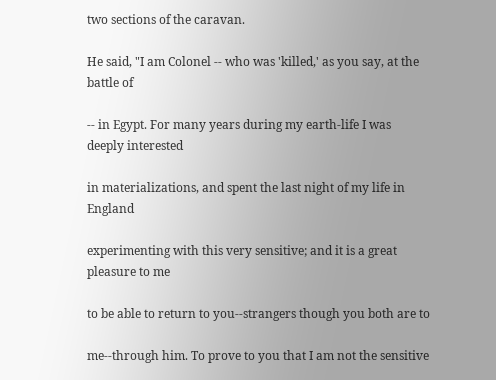two sections of the caravan.

He said, "I am Colonel -- who was 'killed,' as you say, at the battle of

-- in Egypt. For many years during my earth-life I was deeply interested

in materializations, and spent the last night of my life in England

experimenting with this very sensitive; and it is a great pleasure to me

to be able to return to you--strangers though you both are to

me--through him. To prove to you that I am not the sensitive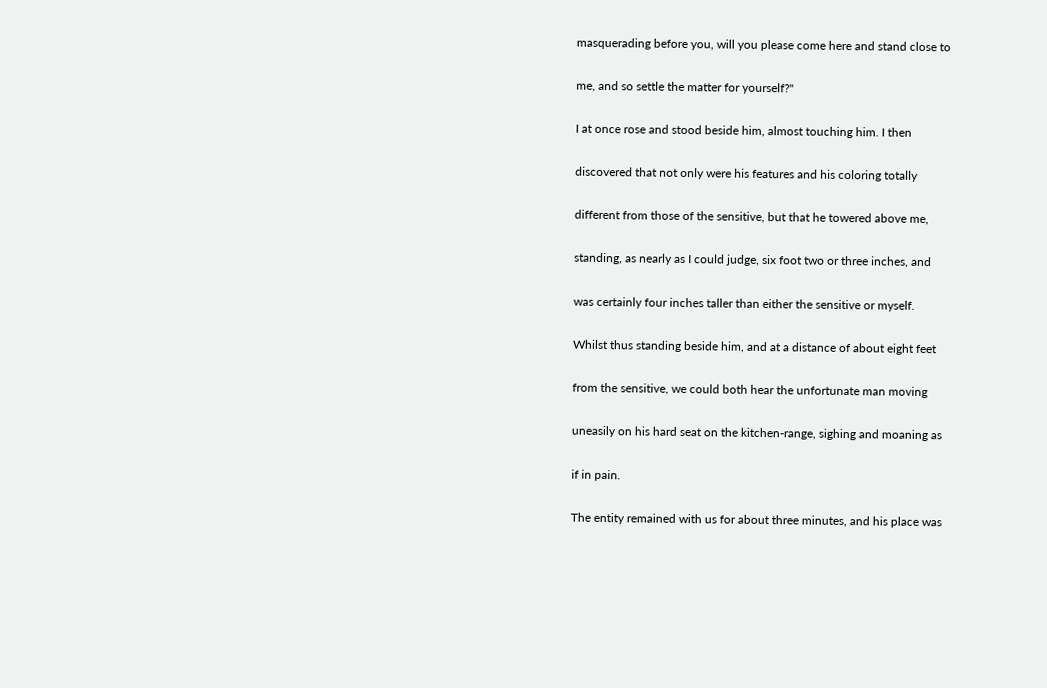masquerading before you, will you please come here and stand close to

me, and so settle the matter for yourself?"

I at once rose and stood beside him, almost touching him. I then

discovered that not only were his features and his coloring totally

different from those of the sensitive, but that he towered above me,

standing, as nearly as I could judge, six foot two or three inches, and

was certainly four inches taller than either the sensitive or myself.

Whilst thus standing beside him, and at a distance of about eight feet

from the sensitive, we could both hear the unfortunate man moving

uneasily on his hard seat on the kitchen-range, sighing and moaning as

if in pain.

The entity remained with us for about three minutes, and his place was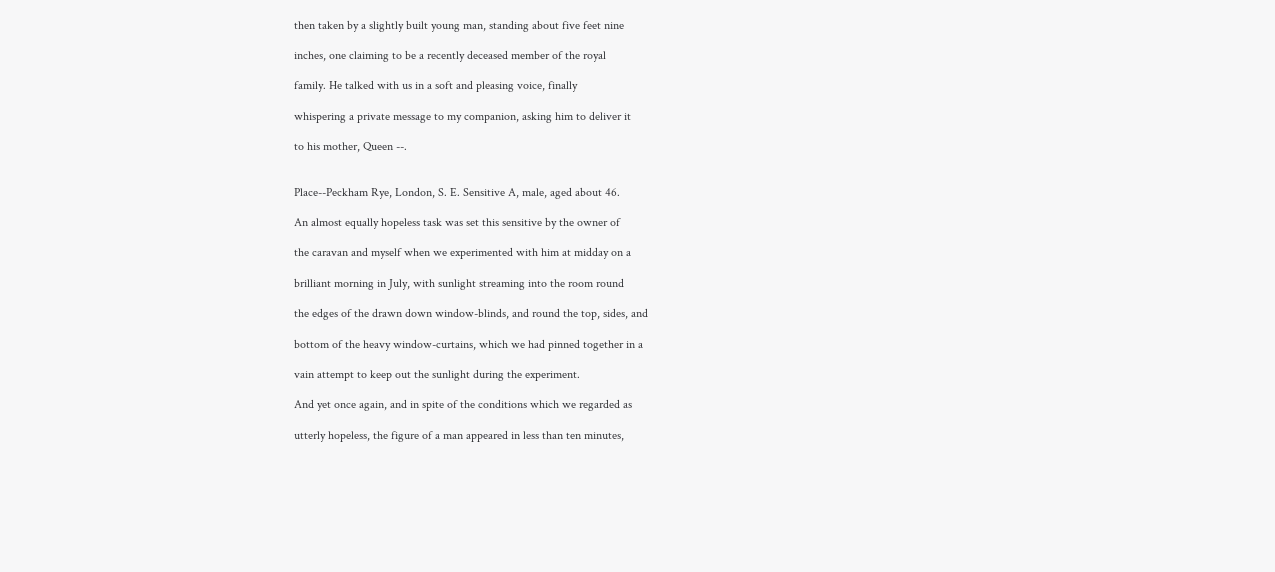then taken by a slightly built young man, standing about five feet nine

inches, one claiming to be a recently deceased member of the royal

family. He talked with us in a soft and pleasing voice, finally

whispering a private message to my companion, asking him to deliver it

to his mother, Queen --.


Place--Peckham Rye, London, S. E. Sensitive A, male, aged about 46.

An almost equally hopeless task was set this sensitive by the owner of

the caravan and myself when we experimented with him at midday on a

brilliant morning in July, with sunlight streaming into the room round

the edges of the drawn down window-blinds, and round the top, sides, and

bottom of the heavy window-curtains, which we had pinned together in a

vain attempt to keep out the sunlight during the experiment.

And yet once again, and in spite of the conditions which we regarded as

utterly hopeless, the figure of a man appeared in less than ten minutes,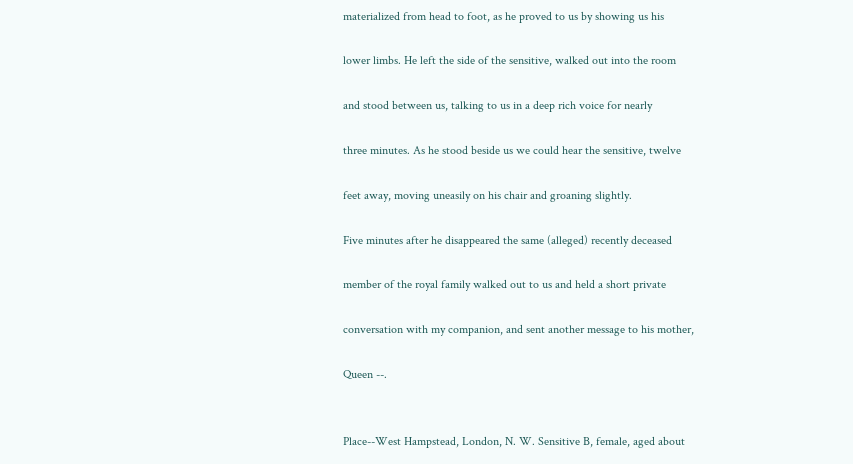materialized from head to foot, as he proved to us by showing us his

lower limbs. He left the side of the sensitive, walked out into the room

and stood between us, talking to us in a deep rich voice for nearly

three minutes. As he stood beside us we could hear the sensitive, twelve

feet away, moving uneasily on his chair and groaning slightly.

Five minutes after he disappeared the same (alleged) recently deceased

member of the royal family walked out to us and held a short private

conversation with my companion, and sent another message to his mother,

Queen --.


Place--West Hampstead, London, N. W. Sensitive B, female, aged about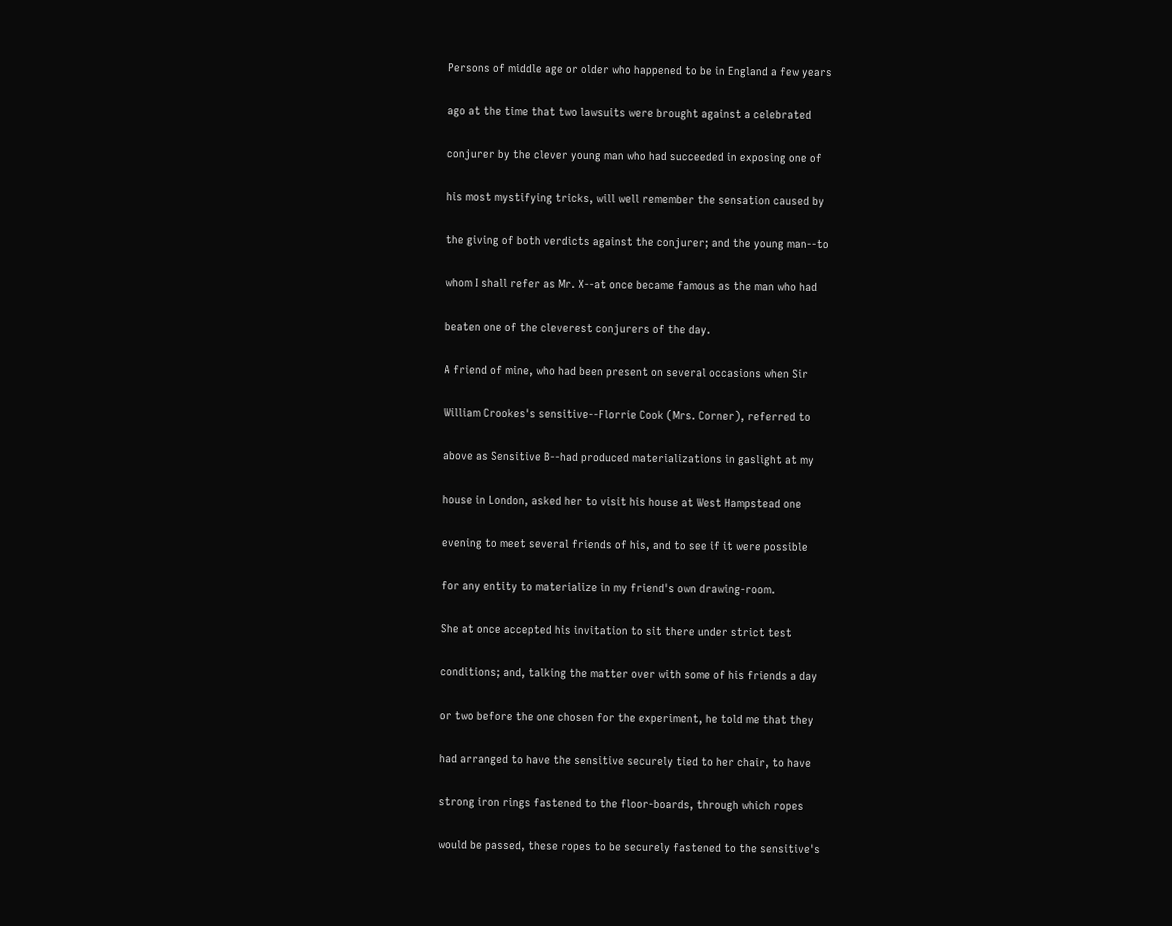Persons of middle age or older who happened to be in England a few years

ago at the time that two lawsuits were brought against a celebrated

conjurer by the clever young man who had succeeded in exposing one of

his most mystifying tricks, will well remember the sensation caused by

the giving of both verdicts against the conjurer; and the young man--to

whom I shall refer as Mr. X--at once became famous as the man who had

beaten one of the cleverest conjurers of the day.

A friend of mine, who had been present on several occasions when Sir

William Crookes's sensitive--Florrie Cook (Mrs. Corner), referred to

above as Sensitive B--had produced materializations in gaslight at my

house in London, asked her to visit his house at West Hampstead one

evening to meet several friends of his, and to see if it were possible

for any entity to materialize in my friend's own drawing-room.

She at once accepted his invitation to sit there under strict test

conditions; and, talking the matter over with some of his friends a day

or two before the one chosen for the experiment, he told me that they

had arranged to have the sensitive securely tied to her chair, to have

strong iron rings fastened to the floor-boards, through which ropes

would be passed, these ropes to be securely fastened to the sensitive's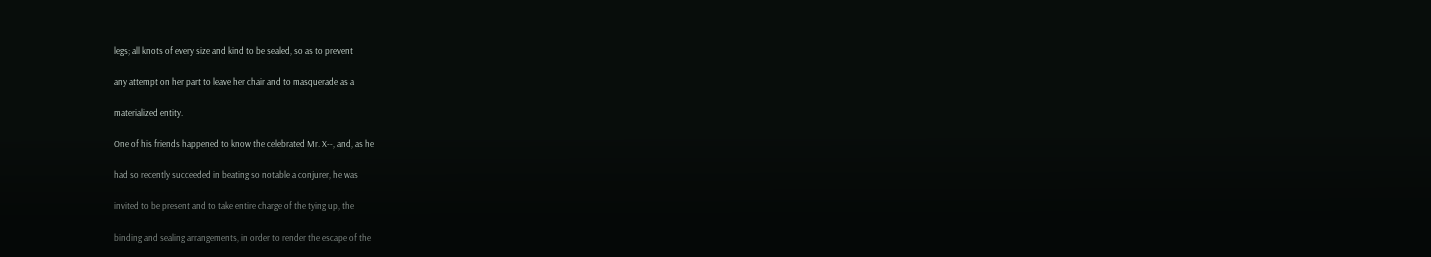legs; all knots of every size and kind to be sealed, so as to prevent

any attempt on her part to leave her chair and to masquerade as a

materialized entity.

One of his friends happened to know the celebrated Mr. X--, and, as he

had so recently succeeded in beating so notable a conjurer, he was

invited to be present and to take entire charge of the tying up, the

binding and sealing arrangements, in order to render the escape of the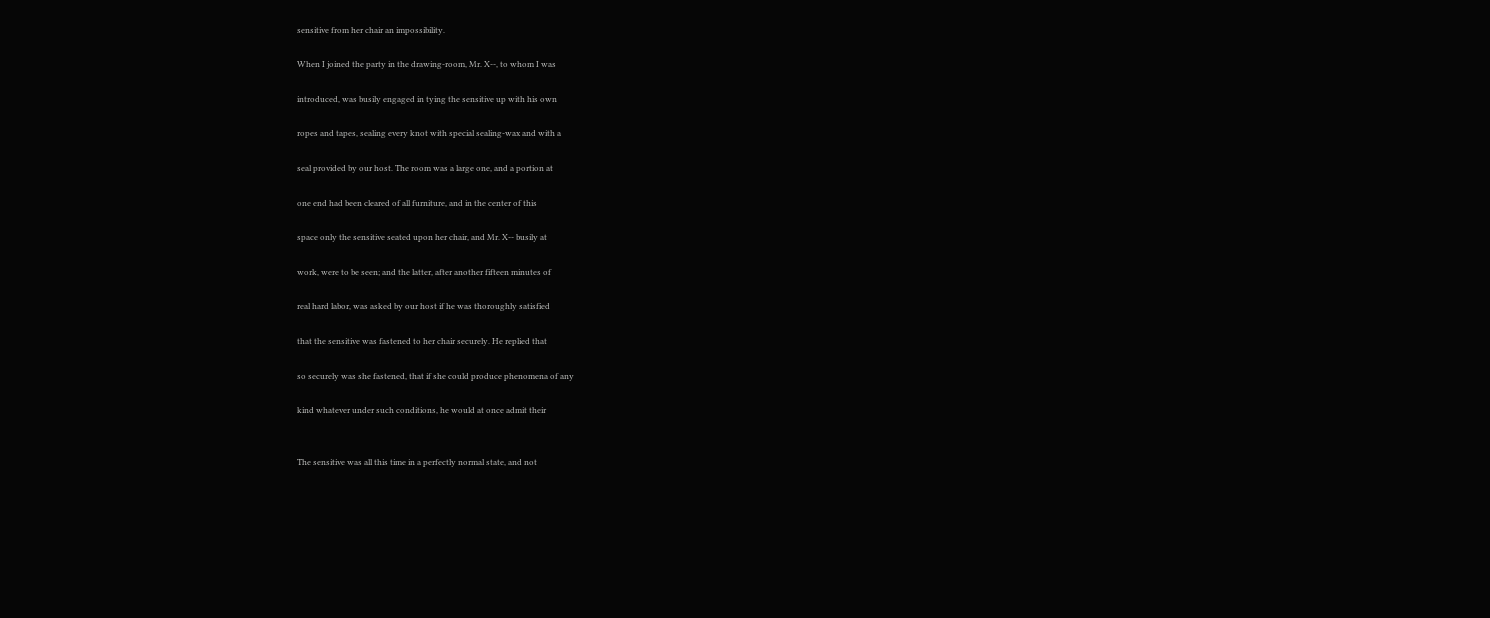sensitive from her chair an impossibility.

When I joined the party in the drawing-room, Mr. X--, to whom I was

introduced, was busily engaged in tying the sensitive up with his own

ropes and tapes, sealing every knot with special sealing-wax and with a

seal provided by our host. The room was a large one, and a portion at

one end had been cleared of all furniture, and in the center of this

space only the sensitive seated upon her chair, and Mr. X-- busily at

work, were to be seen; and the latter, after another fifteen minutes of

real hard labor, was asked by our host if he was thoroughly satisfied

that the sensitive was fastened to her chair securely. He replied that

so securely was she fastened, that if she could produce phenomena of any

kind whatever under such conditions, he would at once admit their


The sensitive was all this time in a perfectly normal state, and not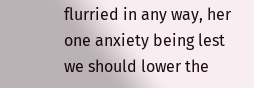flurried in any way, her one anxiety being lest we should lower the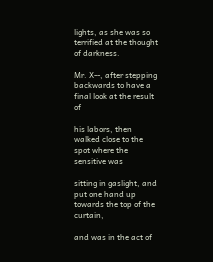lights, as she was so terrified at the thought of darkness.

Mr. X--, after stepping backwards to have a final look at the result of

his labors, then walked close to the spot where the sensitive was

sitting in gaslight, and put one hand up towards the top of the curtain,

and was in the act of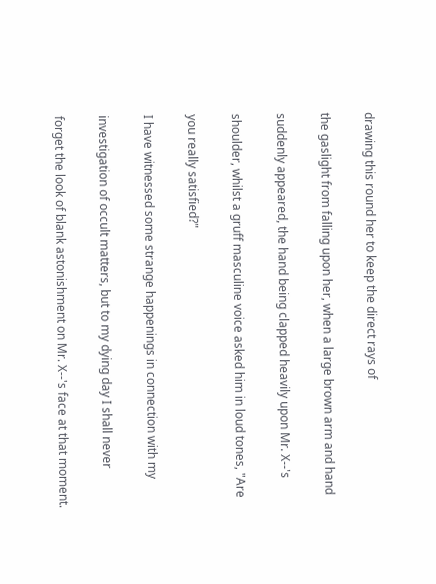drawing this round her to keep the direct rays of

the gaslight from falling upon her, when a large brown arm and hand

suddenly appeared, the hand being clapped heavily upon Mr. X--'s

shoulder, whilst a gruff masculine voice asked him in loud tones, "Are

you really satisfied?"

I have witnessed some strange happenings in connection with my

investigation of occult matters, but to my dying day I shall never

forget the look of blank astonishment on Mr. X--'s face at that moment.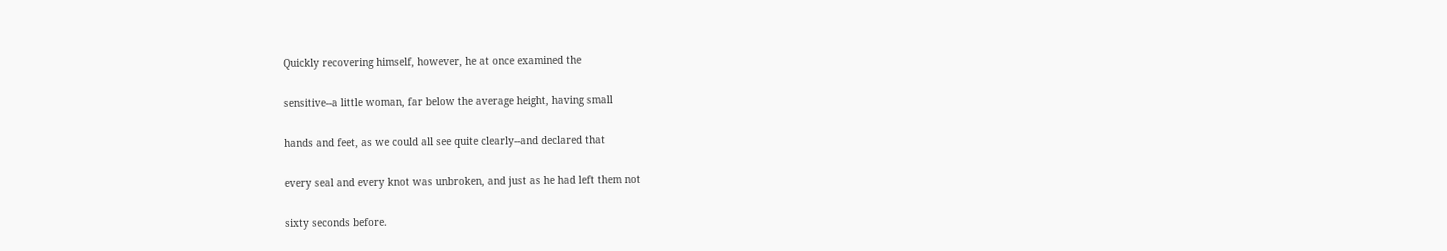Quickly recovering himself, however, he at once examined the

sensitive--a little woman, far below the average height, having small

hands and feet, as we could all see quite clearly--and declared that

every seal and every knot was unbroken, and just as he had left them not

sixty seconds before.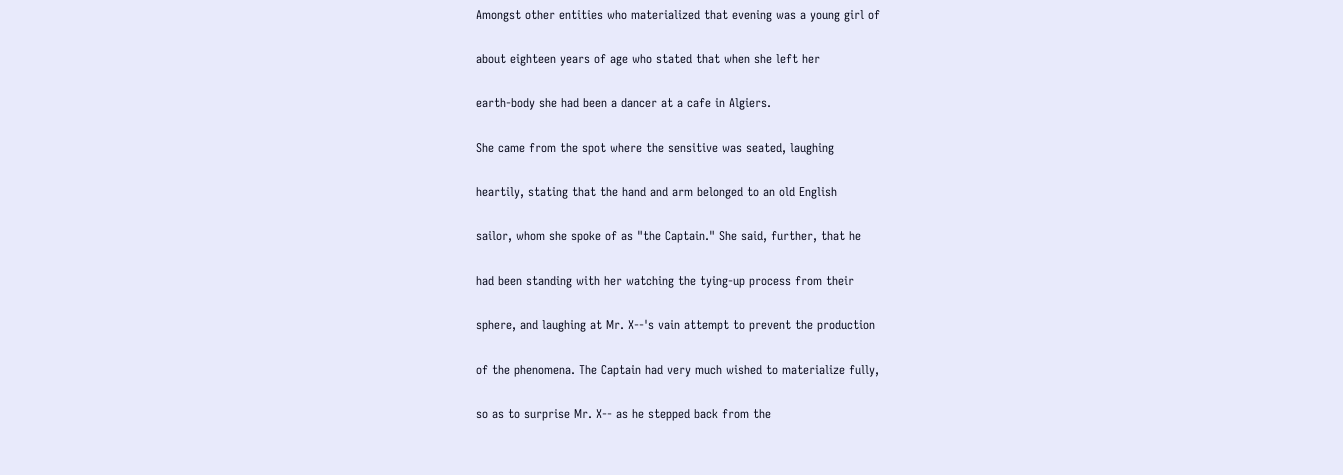Amongst other entities who materialized that evening was a young girl of

about eighteen years of age who stated that when she left her

earth-body she had been a dancer at a cafe in Algiers.

She came from the spot where the sensitive was seated, laughing

heartily, stating that the hand and arm belonged to an old English

sailor, whom she spoke of as "the Captain." She said, further, that he

had been standing with her watching the tying-up process from their

sphere, and laughing at Mr. X--'s vain attempt to prevent the production

of the phenomena. The Captain had very much wished to materialize fully,

so as to surprise Mr. X-- as he stepped back from the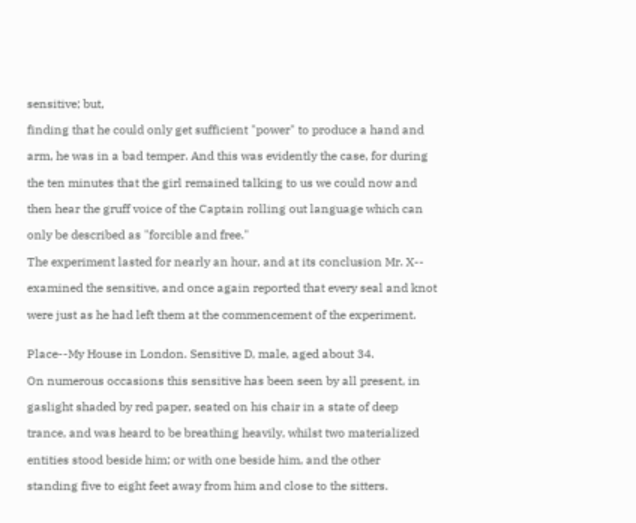sensitive; but,

finding that he could only get sufficient "power" to produce a hand and

arm, he was in a bad temper. And this was evidently the case, for during

the ten minutes that the girl remained talking to us we could now and

then hear the gruff voice of the Captain rolling out language which can

only be described as "forcible and free."

The experiment lasted for nearly an hour, and at its conclusion Mr. X--

examined the sensitive, and once again reported that every seal and knot

were just as he had left them at the commencement of the experiment.


Place--My House in London. Sensitive D, male, aged about 34.

On numerous occasions this sensitive has been seen by all present, in

gaslight shaded by red paper, seated on his chair in a state of deep

trance, and was heard to be breathing heavily, whilst two materialized

entities stood beside him; or with one beside him, and the other

standing five to eight feet away from him and close to the sitters.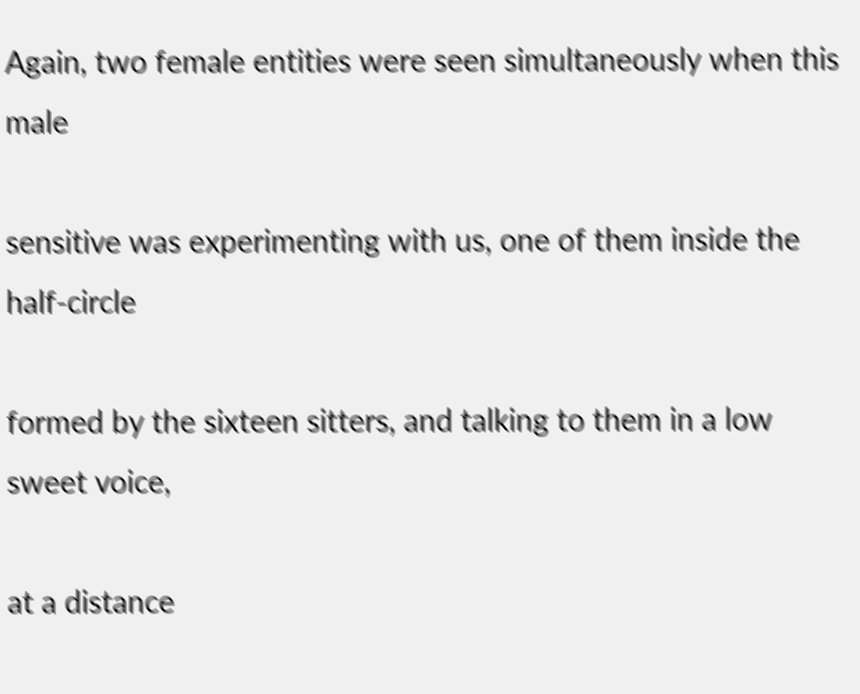Again, two female entities were seen simultaneously when this male

sensitive was experimenting with us, one of them inside the half-circle

formed by the sixteen sitters, and talking to them in a low sweet voice,

at a distance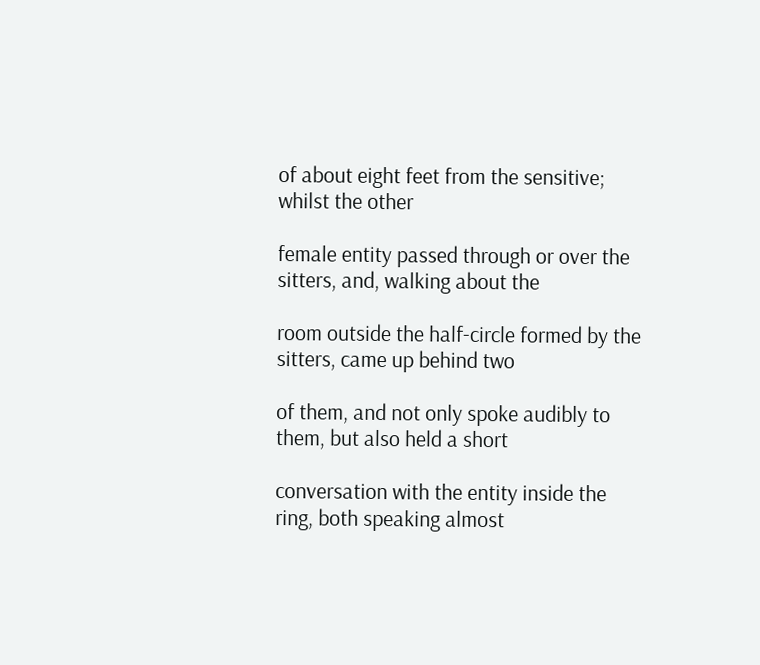of about eight feet from the sensitive; whilst the other

female entity passed through or over the sitters, and, walking about the

room outside the half-circle formed by the sitters, came up behind two

of them, and not only spoke audibly to them, but also held a short

conversation with the entity inside the ring, both speaking almost